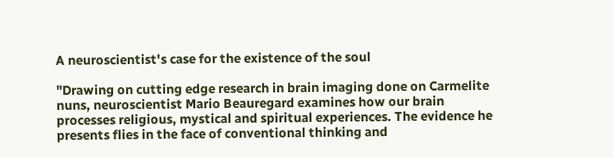A neuroscientist's case for the existence of the soul

"Drawing on cutting edge research in brain imaging done on Carmelite nuns, neuroscientist Mario Beauregard examines how our brain processes religious, mystical and spiritual experiences. The evidence he presents flies in the face of conventional thinking and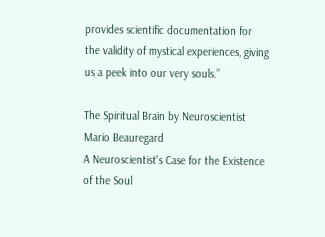provides scientific documentation for the validity of mystical experiences, giving us a peek into our very souls.”

The Spiritual Brain by Neuroscientist Mario Beauregard
A Neuroscientist's Case for the Existence of the Soul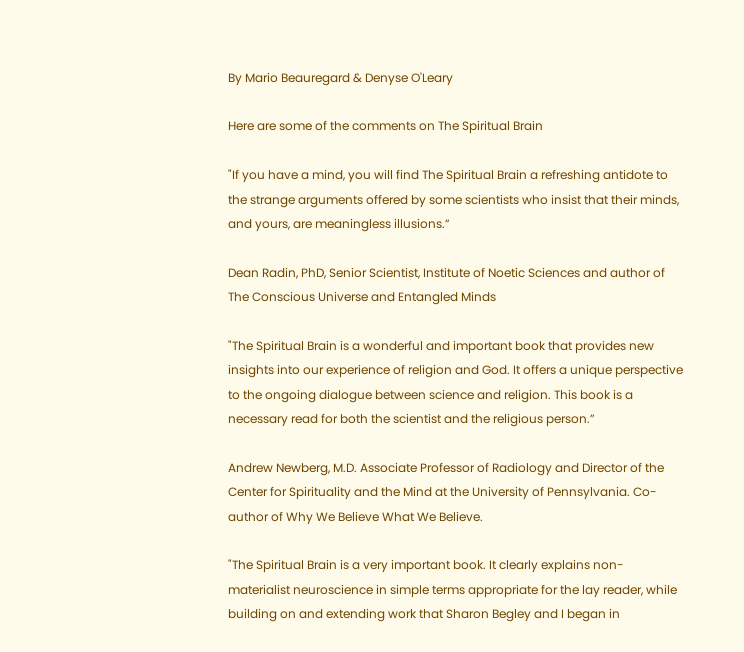By Mario Beauregard & Denyse O'Leary

Here are some of the comments on The Spiritual Brain

"If you have a mind, you will find The Spiritual Brain a refreshing antidote to the strange arguments offered by some scientists who insist that their minds, and yours, are meaningless illusions.”

Dean Radin, PhD, Senior Scientist, Institute of Noetic Sciences and author of The Conscious Universe and Entangled Minds

"The Spiritual Brain is a wonderful and important book that provides new insights into our experience of religion and God. It offers a unique perspective to the ongoing dialogue between science and religion. This book is a necessary read for both the scientist and the religious person.”

Andrew Newberg, M.D. Associate Professor of Radiology and Director of the Center for Spirituality and the Mind at the University of Pennsylvania. Co-author of Why We Believe What We Believe.

"The Spiritual Brain is a very important book. It clearly explains non-materialist neuroscience in simple terms appropriate for the lay reader, while building on and extending work that Sharon Begley and I began in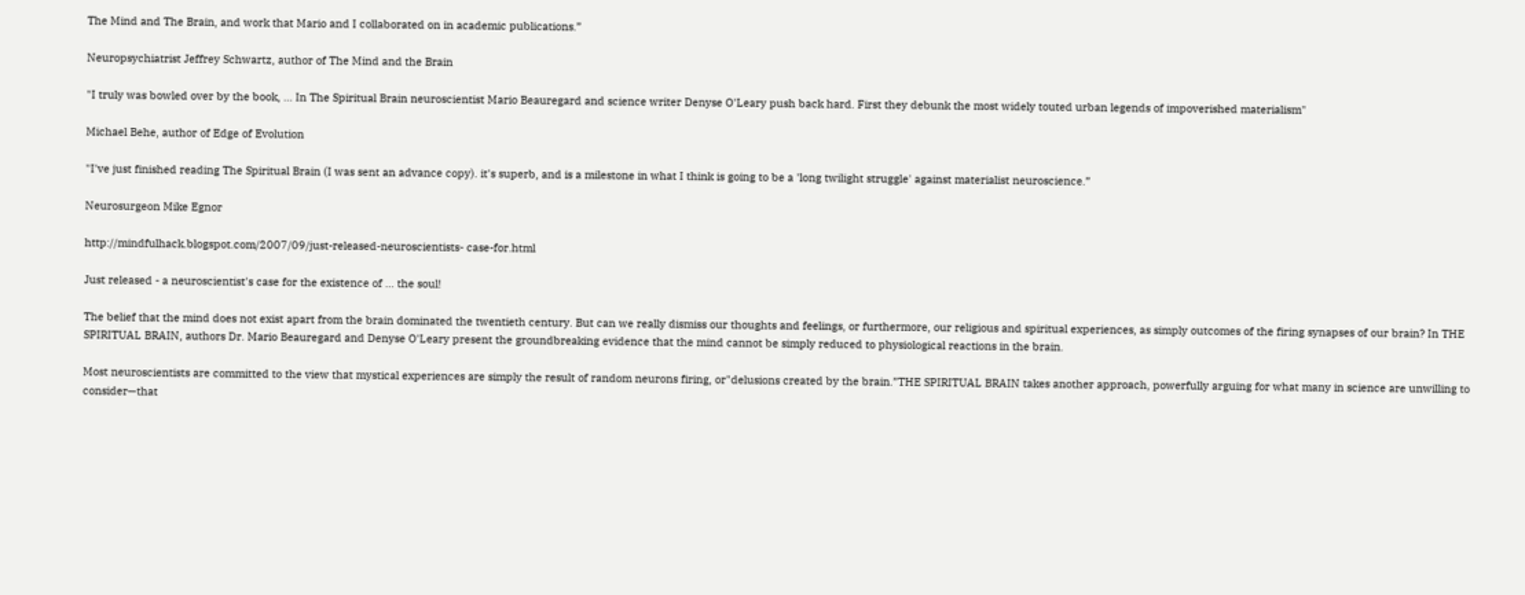The Mind and The Brain, and work that Mario and I collaborated on in academic publications.”

Neuropsychiatrist Jeffrey Schwartz, author of The Mind and the Brain

"I truly was bowled over by the book, ... In The Spiritual Brain neuroscientist Mario Beauregard and science writer Denyse O'Leary push back hard. First they debunk the most widely touted urban legends of impoverished materialism"

Michael Behe, author of Edge of Evolution

"I've just finished reading The Spiritual Brain (I was sent an advance copy). it's superb, and is a milestone in what I think is going to be a 'long twilight struggle' against materialist neuroscience.”

Neurosurgeon Mike Egnor

http://mindfulhack.blogspot.com/2007/09/just-released-neuroscientists- case-for.html

Just released - a neuroscientist's case for the existence of ... the soul!

The belief that the mind does not exist apart from the brain dominated the twentieth century. But can we really dismiss our thoughts and feelings, or furthermore, our religious and spiritual experiences, as simply outcomes of the firing synapses of our brain? In THE SPIRITUAL BRAIN, authors Dr. Mario Beauregard and Denyse O'Leary present the groundbreaking evidence that the mind cannot be simply reduced to physiological reactions in the brain.

Most neuroscientists are committed to the view that mystical experiences are simply the result of random neurons firing, or"delusions created by the brain.”THE SPIRITUAL BRAIN takes another approach, powerfully arguing for what many in science are unwilling to consider—that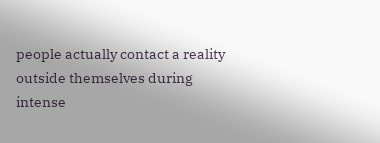people actually contact a reality outside themselves during intense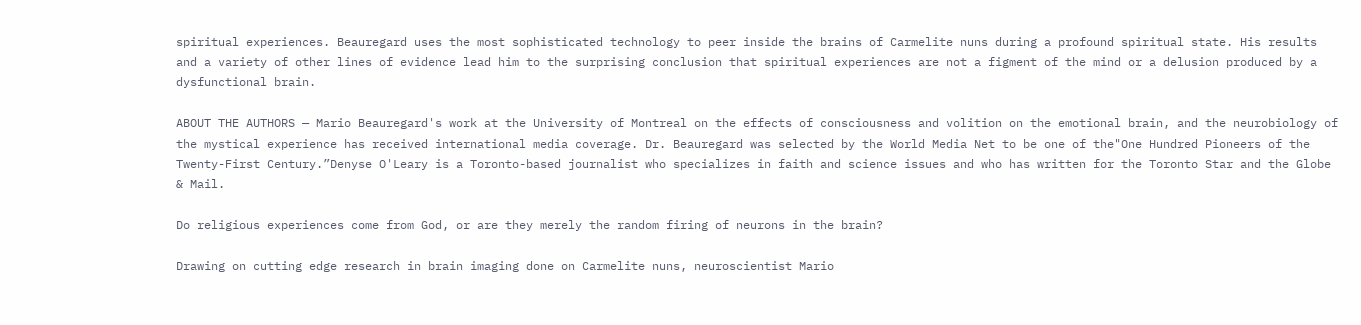spiritual experiences. Beauregard uses the most sophisticated technology to peer inside the brains of Carmelite nuns during a profound spiritual state. His results and a variety of other lines of evidence lead him to the surprising conclusion that spiritual experiences are not a figment of the mind or a delusion produced by a dysfunctional brain.

ABOUT THE AUTHORS — Mario Beauregard's work at the University of Montreal on the effects of consciousness and volition on the emotional brain, and the neurobiology of the mystical experience has received international media coverage. Dr. Beauregard was selected by the World Media Net to be one of the"One Hundred Pioneers of the Twenty-First Century.”Denyse O'Leary is a Toronto-based journalist who specializes in faith and science issues and who has written for the Toronto Star and the Globe & Mail.

Do religious experiences come from God, or are they merely the random firing of neurons in the brain?

Drawing on cutting edge research in brain imaging done on Carmelite nuns, neuroscientist Mario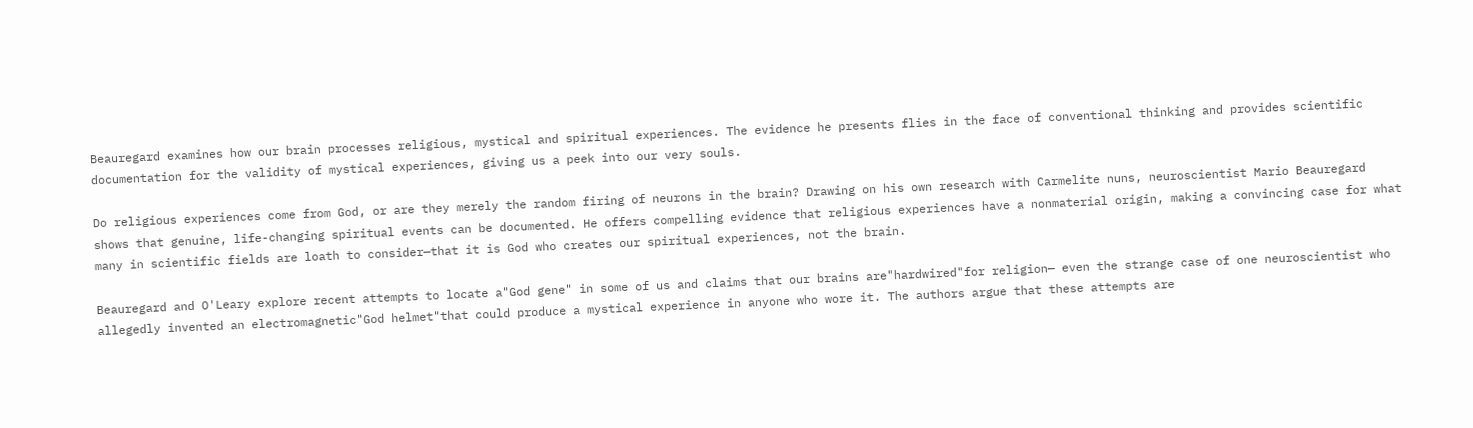Beauregard examines how our brain processes religious, mystical and spiritual experiences. The evidence he presents flies in the face of conventional thinking and provides scientific documentation for the validity of mystical experiences, giving us a peek into our very souls.

Do religious experiences come from God, or are they merely the random firing of neurons in the brain? Drawing on his own research with Carmelite nuns, neuroscientist Mario Beauregard shows that genuine, life-changing spiritual events can be documented. He offers compelling evidence that religious experiences have a nonmaterial origin, making a convincing case for what many in scientific fields are loath to consider—that it is God who creates our spiritual experiences, not the brain.

Beauregard and O'Leary explore recent attempts to locate a"God gene" in some of us and claims that our brains are"hardwired"for religion— even the strange case of one neuroscientist who allegedly invented an electromagnetic"God helmet"that could produce a mystical experience in anyone who wore it. The authors argue that these attempts are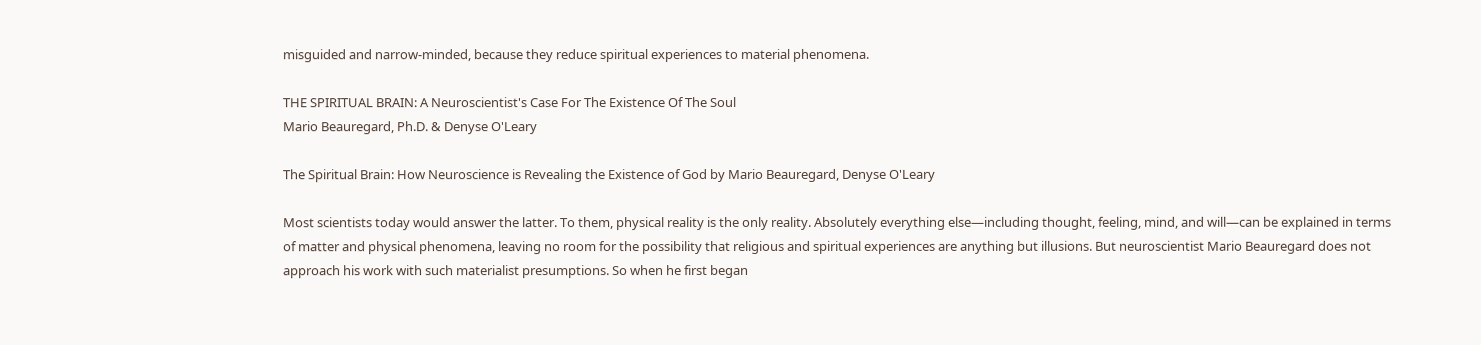misguided and narrow-minded, because they reduce spiritual experiences to material phenomena.

THE SPIRITUAL BRAIN: A Neuroscientist's Case For The Existence Of The Soul
Mario Beauregard, Ph.D. & Denyse O'Leary

The Spiritual Brain: How Neuroscience is Revealing the Existence of God by Mario Beauregard, Denyse O'Leary

Most scientists today would answer the latter. To them, physical reality is the only reality. Absolutely everything else—including thought, feeling, mind, and will—can be explained in terms of matter and physical phenomena, leaving no room for the possibility that religious and spiritual experiences are anything but illusions. But neuroscientist Mario Beauregard does not approach his work with such materialist presumptions. So when he first began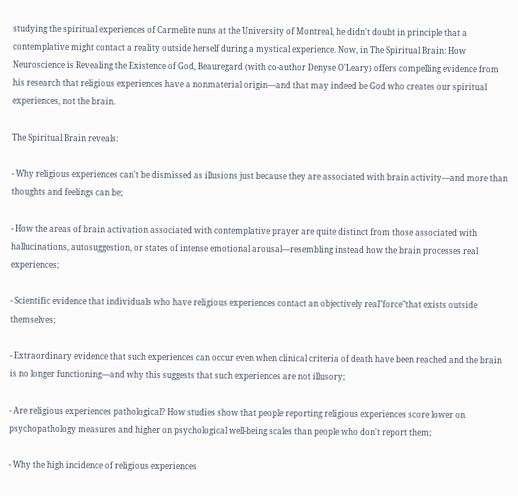studying the spiritual experiences of Carmelite nuns at the University of Montreal, he didn't doubt in principle that a contemplative might contact a reality outside herself during a mystical experience. Now, in The Spiritual Brain: How Neuroscience is Revealing the Existence of God, Beauregard (with co-author Denyse O'Leary) offers compelling evidence from his research that religious experiences have a nonmaterial origin—and that may indeed be God who creates our spiritual experiences, not the brain.

The Spiritual Brain reveals:

- Why religious experiences can't be dismissed as illusions just because they are associated with brain activity—and more than thoughts and feelings can be;

- How the areas of brain activation associated with contemplative prayer are quite distinct from those associated with hallucinations, autosuggestion, or states of intense emotional arousal—resembling instead how the brain processes real experiences;

- Scientific evidence that individuals who have religious experiences contact an objectively real"force"that exists outside themselves;

- Extraordinary evidence that such experiences can occur even when clinical criteria of death have been reached and the brain is no longer functioning—and why this suggests that such experiences are not illusory;

- Are religious experiences pathological? How studies show that people reporting religious experiences score lower on psychopathology measures and higher on psychological well-being scales than people who don't report them;

- Why the high incidence of religious experiences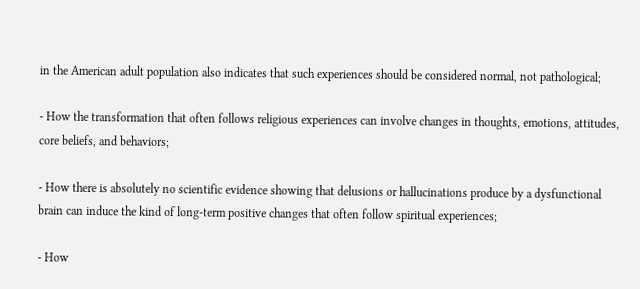in the American adult population also indicates that such experiences should be considered normal, not pathological;

- How the transformation that often follows religious experiences can involve changes in thoughts, emotions, attitudes, core beliefs, and behaviors;

- How there is absolutely no scientific evidence showing that delusions or hallucinations produce by a dysfunctional brain can induce the kind of long-term positive changes that often follow spiritual experiences;

- How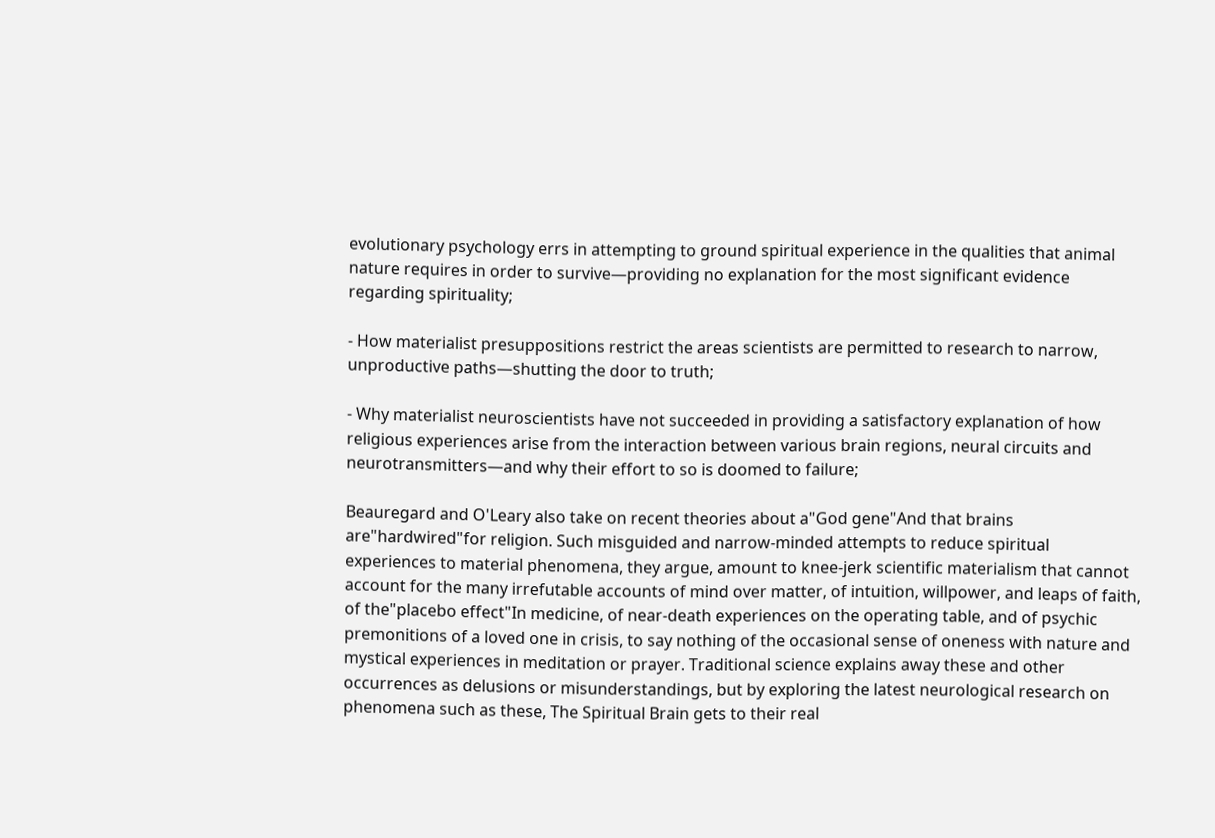evolutionary psychology errs in attempting to ground spiritual experience in the qualities that animal nature requires in order to survive—providing no explanation for the most significant evidence regarding spirituality;

- How materialist presuppositions restrict the areas scientists are permitted to research to narrow, unproductive paths—shutting the door to truth;

- Why materialist neuroscientists have not succeeded in providing a satisfactory explanation of how religious experiences arise from the interaction between various brain regions, neural circuits and neurotransmitters—and why their effort to so is doomed to failure;

Beauregard and O'Leary also take on recent theories about a"God gene"And that brains are"hardwired"for religion. Such misguided and narrow-minded attempts to reduce spiritual experiences to material phenomena, they argue, amount to knee-jerk scientific materialism that cannot account for the many irrefutable accounts of mind over matter, of intuition, willpower, and leaps of faith, of the"placebo effect"In medicine, of near-death experiences on the operating table, and of psychic premonitions of a loved one in crisis, to say nothing of the occasional sense of oneness with nature and mystical experiences in meditation or prayer. Traditional science explains away these and other occurrences as delusions or misunderstandings, but by exploring the latest neurological research on phenomena such as these, The Spiritual Brain gets to their real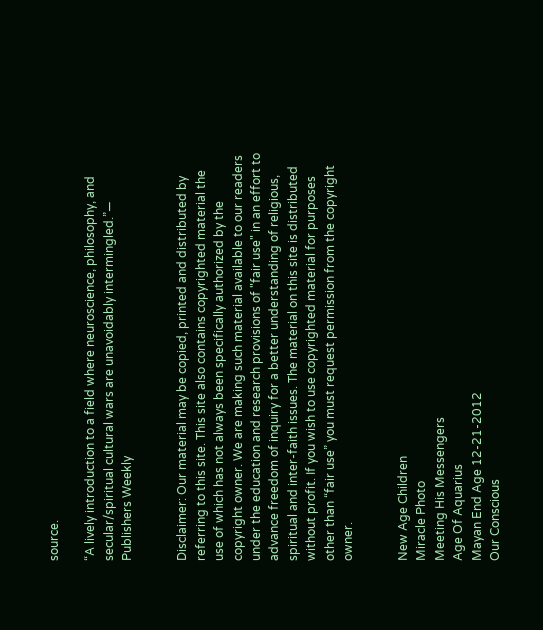source.

“A lively introduction to a field where neuroscience, philosophy, and secular/spiritual cultural wars are unavoidably intermingled.”— Publishers Weekly


Disclaimer: Our material may be copied, printed and distributed by referring to this site. This site also contains copyrighted material the use of which has not always been specifically authorized by the copyright owner. We are making such material available to our readers under the education and research provisions of "fair use" in an effort to advance freedom of inquiry for a better understanding of religious, spiritual and inter-faith issues. The material on this site is distributed without profit. If you wish to use copyrighted material for purposes other than “fair use” you must request permission from the copyright owner.


New Age Children
Miracle Photo
Meeting His Messengers
Age Of Aquarius
Mayan End Age 12-21-2012
Our Conscious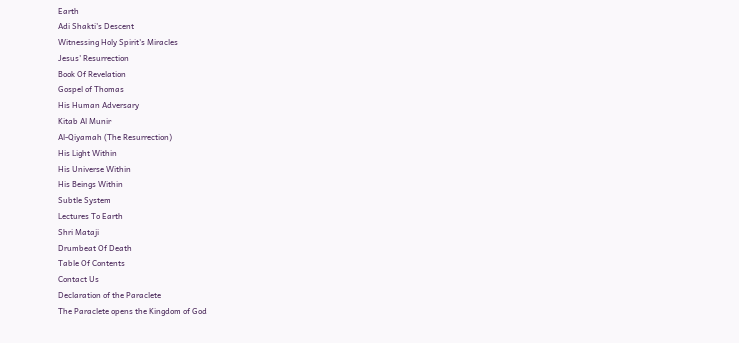Earth
Adi Shakti's Descent
Witnessing Holy Spirit's Miracles
Jesus' Resurrection
Book Of Revelation
Gospel of Thomas
His Human Adversary
Kitab Al Munir
Al-Qiyamah (The Resurrection)
His Light Within
His Universe Within
His Beings Within
Subtle System
Lectures To Earth
Shri Mataji
Drumbeat Of Death
Table Of Contents
Contact Us
Declaration of the Paraclete
The Paraclete opens the Kingdom of God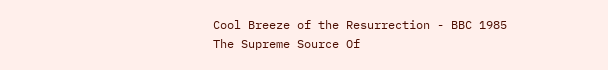Cool Breeze of the Resurrection - BBC 1985
The Supreme Source Of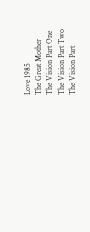Love 1985
The Great Mother
The Vision Part One
The Vision Part Two
The Vision Part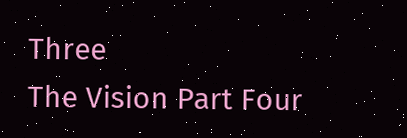Three
The Vision Part Four